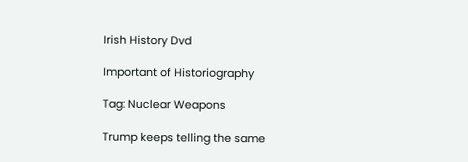Irish History Dvd

Important of Historiography

Tag: Nuclear Weapons

Trump keeps telling the same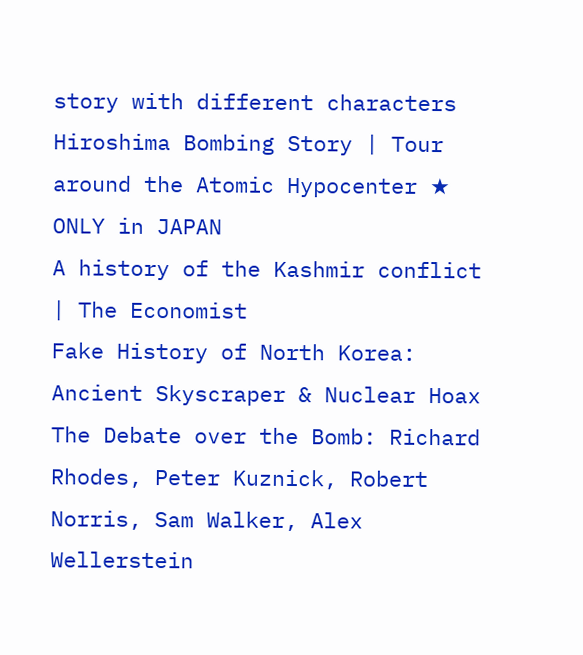story with different characters
Hiroshima Bombing Story | Tour around the Atomic Hypocenter ★ ONLY in JAPAN
A history of the Kashmir conflict | The Economist
Fake History of North Korea: Ancient Skyscraper & Nuclear Hoax
The Debate over the Bomb: Richard Rhodes, Peter Kuznick, Robert Norris, Sam Walker, Alex Wellerstein